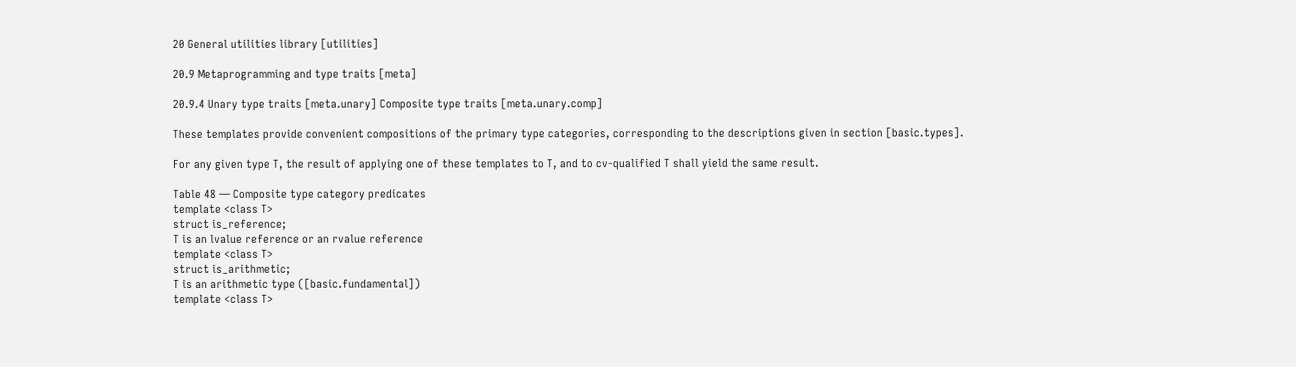20 General utilities library [utilities]

20.9 Metaprogramming and type traits [meta]

20.9.4 Unary type traits [meta.unary] Composite type traits [meta.unary.comp]

These templates provide convenient compositions of the primary type categories, corresponding to the descriptions given in section [basic.types].

For any given type T, the result of applying one of these templates to T, and to cv-qualified T shall yield the same result.

Table 48 — Composite type category predicates
template <class T>
struct is_reference;
T is an lvalue reference or an rvalue reference
template <class T>
struct is_arithmetic;
T is an arithmetic type ([basic.fundamental])
template <class T>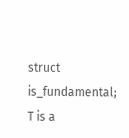struct is_fundamental;
T is a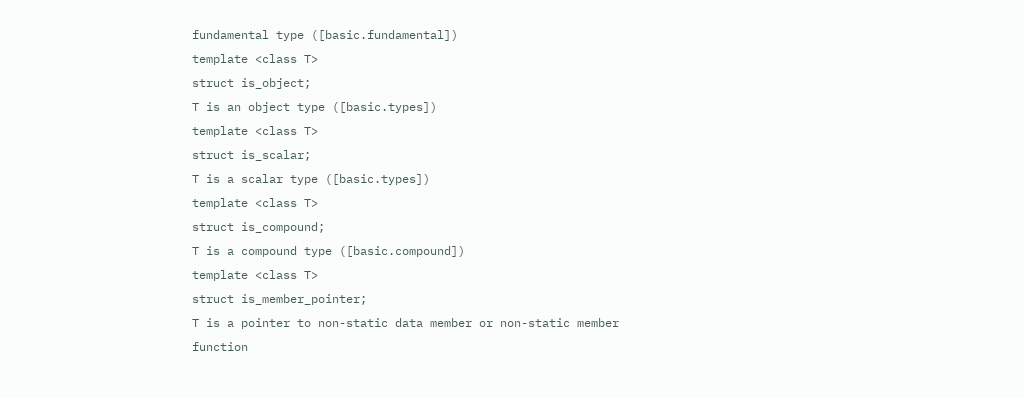fundamental type ([basic.fundamental])
template <class T>
struct is_object;
T is an object type ([basic.types])
template <class T>
struct is_scalar;
T is a scalar type ([basic.types])
template <class T>
struct is_compound;
T is a compound type ([basic.compound])
template <class T>
struct is_member_pointer;
T is a pointer to non-static data member or non-static member function